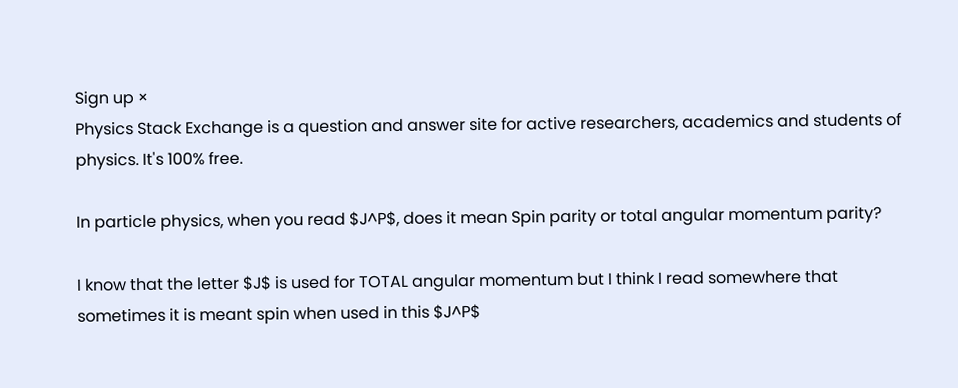Sign up ×
Physics Stack Exchange is a question and answer site for active researchers, academics and students of physics. It's 100% free.

In particle physics, when you read $J^P$, does it mean Spin parity or total angular momentum parity?

I know that the letter $J$ is used for TOTAL angular momentum but I think I read somewhere that sometimes it is meant spin when used in this $J^P$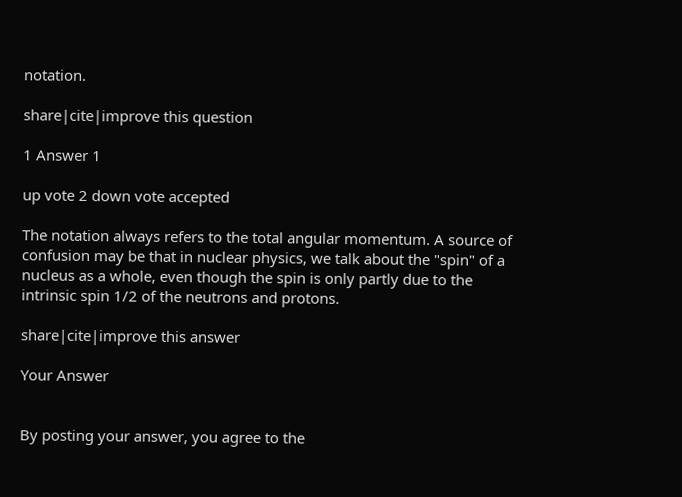notation.

share|cite|improve this question

1 Answer 1

up vote 2 down vote accepted

The notation always refers to the total angular momentum. A source of confusion may be that in nuclear physics, we talk about the "spin" of a nucleus as a whole, even though the spin is only partly due to the intrinsic spin 1/2 of the neutrons and protons.

share|cite|improve this answer

Your Answer


By posting your answer, you agree to the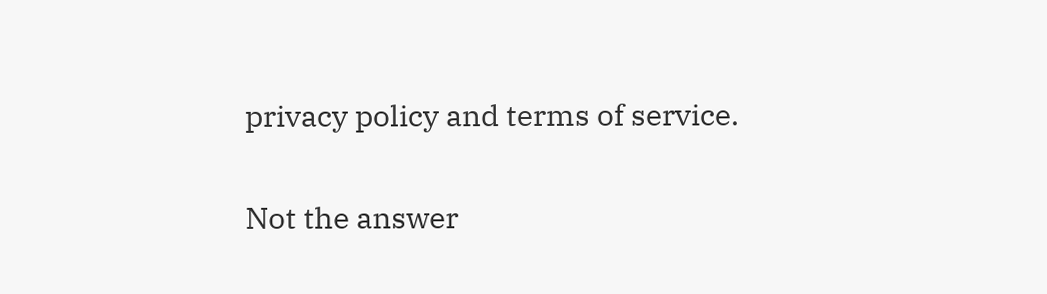privacy policy and terms of service.

Not the answer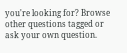you're looking for? Browse other questions tagged or ask your own question.